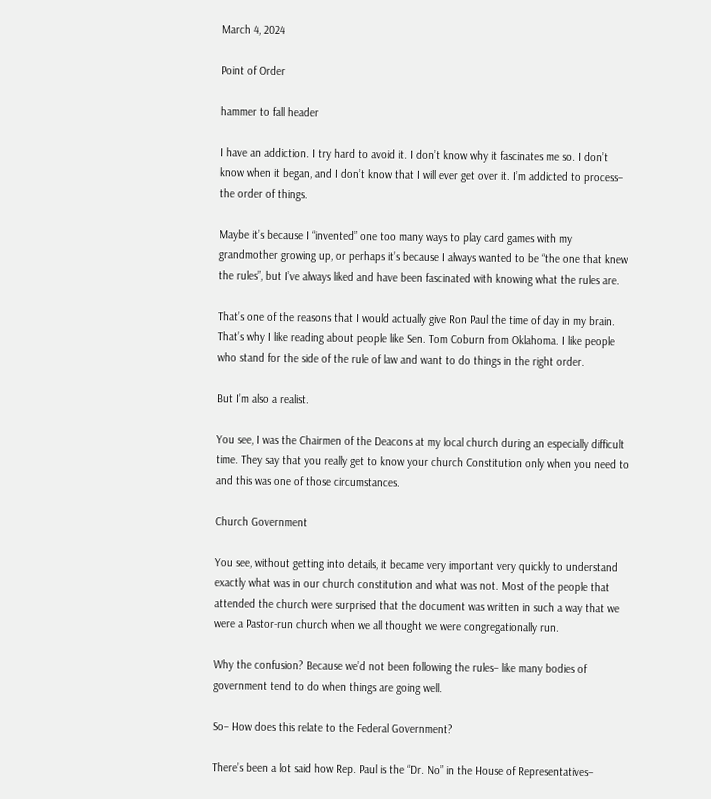March 4, 2024

Point of Order

hammer to fall header

I have an addiction. I try hard to avoid it. I don’t know why it fascinates me so. I don’t know when it began, and I don’t know that I will ever get over it. I’m addicted to process– the order of things.

Maybe it’s because I “invented” one too many ways to play card games with my grandmother growing up, or perhaps it’s because I always wanted to be “the one that knew the rules”, but I’ve always liked and have been fascinated with knowing what the rules are.

That’s one of the reasons that I would actually give Ron Paul the time of day in my brain. That’s why I like reading about people like Sen. Tom Coburn from Oklahoma. I like people who stand for the side of the rule of law and want to do things in the right order.

But I’m also a realist.

You see, I was the Chairmen of the Deacons at my local church during an especially difficult time. They say that you really get to know your church Constitution only when you need to and this was one of those circumstances.

Church Government

You see, without getting into details, it became very important very quickly to understand exactly what was in our church constitution and what was not. Most of the people that attended the church were surprised that the document was written in such a way that we were a Pastor-run church when we all thought we were congregationally run.

Why the confusion? Because we’d not been following the rules– like many bodies of government tend to do when things are going well.

So– How does this relate to the Federal Government?

There’s been a lot said how Rep. Paul is the “Dr. No” in the House of Representatives–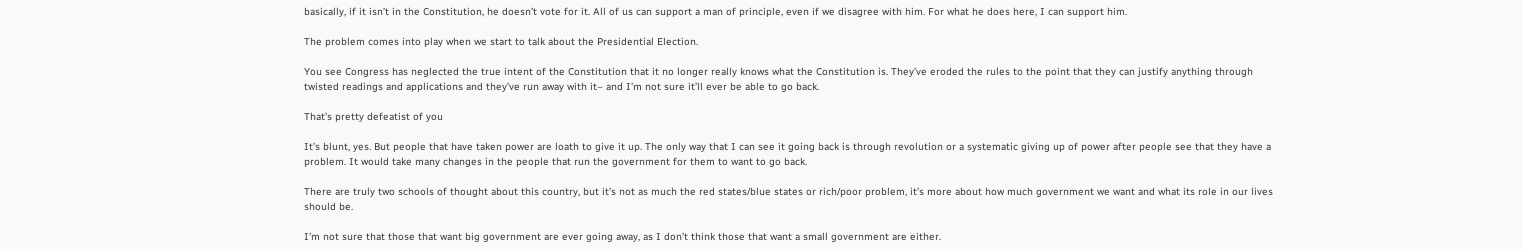basically, if it isn’t in the Constitution, he doesn’t vote for it. All of us can support a man of principle, even if we disagree with him. For what he does here, I can support him.

The problem comes into play when we start to talk about the Presidential Election.

You see Congress has neglected the true intent of the Constitution that it no longer really knows what the Constitution is. They’ve eroded the rules to the point that they can justify anything through twisted readings and applications and they’ve run away with it– and I’m not sure it’ll ever be able to go back.

That’s pretty defeatist of you

It’s blunt, yes. But people that have taken power are loath to give it up. The only way that I can see it going back is through revolution or a systematic giving up of power after people see that they have a problem. It would take many changes in the people that run the government for them to want to go back.

There are truly two schools of thought about this country, but it’s not as much the red states/blue states or rich/poor problem, it’s more about how much government we want and what its role in our lives should be.

I’m not sure that those that want big government are ever going away, as I don’t think those that want a small government are either.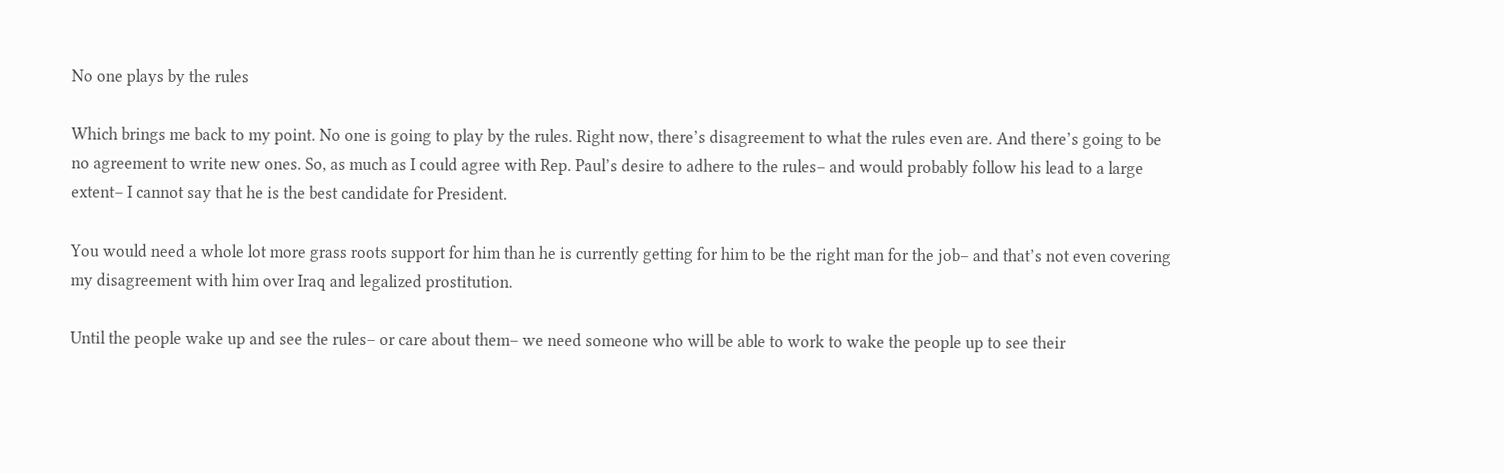No one plays by the rules

Which brings me back to my point. No one is going to play by the rules. Right now, there’s disagreement to what the rules even are. And there’s going to be no agreement to write new ones. So, as much as I could agree with Rep. Paul’s desire to adhere to the rules– and would probably follow his lead to a large extent– I cannot say that he is the best candidate for President.

You would need a whole lot more grass roots support for him than he is currently getting for him to be the right man for the job– and that’s not even covering my disagreement with him over Iraq and legalized prostitution.

Until the people wake up and see the rules– or care about them– we need someone who will be able to work to wake the people up to see their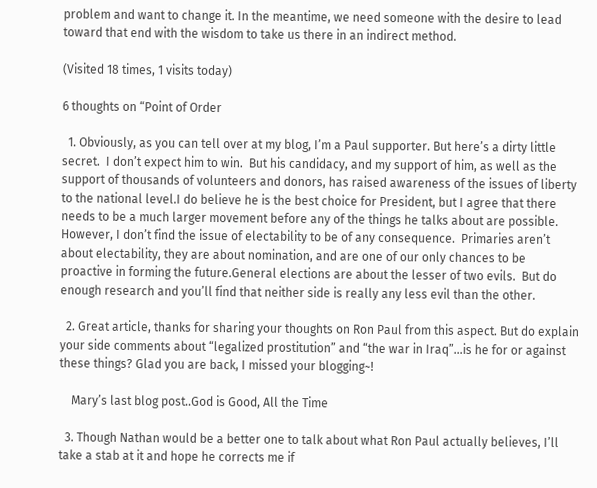problem and want to change it. In the meantime, we need someone with the desire to lead toward that end with the wisdom to take us there in an indirect method.

(Visited 18 times, 1 visits today)

6 thoughts on “Point of Order

  1. Obviously, as you can tell over at my blog, I’m a Paul supporter. But here’s a dirty little secret.  I don’t expect him to win.  But his candidacy, and my support of him, as well as the support of thousands of volunteers and donors, has raised awareness of the issues of liberty to the national level.I do believe he is the best choice for President, but I agree that there needs to be a much larger movement before any of the things he talks about are possible.  However, I don’t find the issue of electability to be of any consequence.  Primaries aren’t about electability, they are about nomination, and are one of our only chances to be proactive in forming the future.General elections are about the lesser of two evils.  But do enough research and you’ll find that neither side is really any less evil than the other.

  2. Great article, thanks for sharing your thoughts on Ron Paul from this aspect. But do explain your side comments about “legalized prostitution” and “the war in Iraq”…is he for or against these things? Glad you are back, I missed your blogging~!

    Mary’s last blog post..God is Good, All the Time

  3. Though Nathan would be a better one to talk about what Ron Paul actually believes, I’ll take a stab at it and hope he corrects me if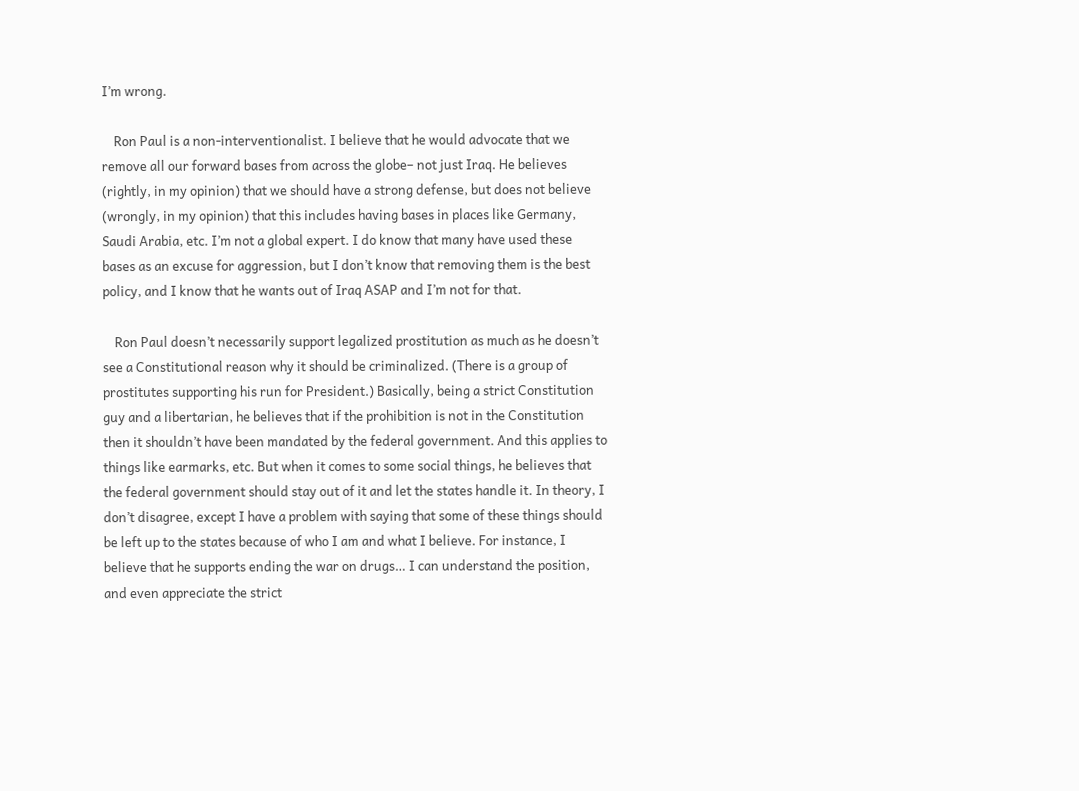I’m wrong.

    Ron Paul is a non-interventionalist. I believe that he would advocate that we remove all our forward bases from across the globe– not just Iraq. He believes (rightly, in my opinion) that we should have a strong defense, but does not believe (wrongly, in my opinion) that this includes having bases in places like Germany, Saudi Arabia, etc. I’m not a global expert. I do know that many have used these bases as an excuse for aggression, but I don’t know that removing them is the best policy, and I know that he wants out of Iraq ASAP and I’m not for that.

    Ron Paul doesn’t necessarily support legalized prostitution as much as he doesn’t see a Constitutional reason why it should be criminalized. (There is a group of prostitutes supporting his run for President.) Basically, being a strict Constitution guy and a libertarian, he believes that if the prohibition is not in the Constitution then it shouldn’t have been mandated by the federal government. And this applies to things like earmarks, etc. But when it comes to some social things, he believes that the federal government should stay out of it and let the states handle it. In theory, I don’t disagree, except I have a problem with saying that some of these things should be left up to the states because of who I am and what I believe. For instance, I believe that he supports ending the war on drugs… I can understand the position, and even appreciate the strict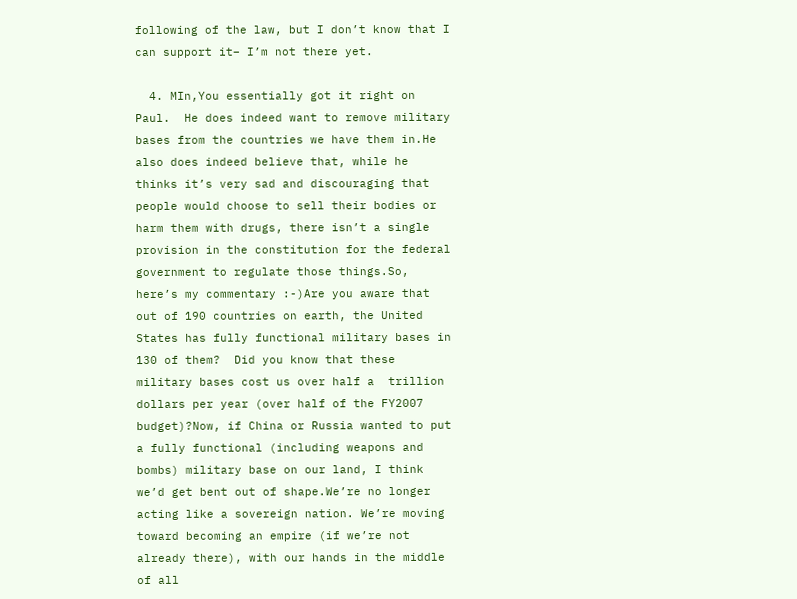following of the law, but I don’t know that I can support it– I’m not there yet.

  4. MIn,You essentially got it right on Paul.  He does indeed want to remove military bases from the countries we have them in.He also does indeed believe that, while he thinks it’s very sad and discouraging that people would choose to sell their bodies or harm them with drugs, there isn’t a single provision in the constitution for the federal government to regulate those things.So, here’s my commentary :-)Are you aware that out of 190 countries on earth, the United States has fully functional military bases in 130 of them?  Did you know that these military bases cost us over half a  trillion dollars per year (over half of the FY2007 budget)?Now, if China or Russia wanted to put a fully functional (including weapons and bombs) military base on our land, I think we’d get bent out of shape.We’re no longer acting like a sovereign nation. We’re moving toward becoming an empire (if we’re not already there), with our hands in the middle of all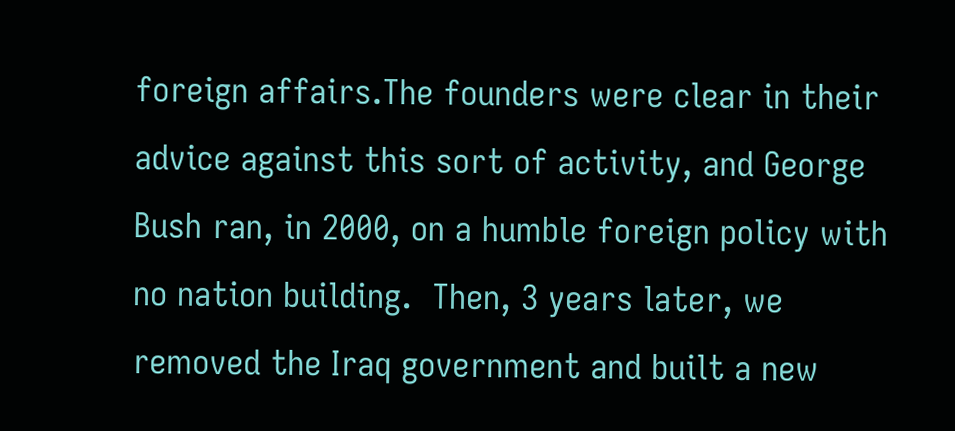foreign affairs.The founders were clear in their advice against this sort of activity, and George Bush ran, in 2000, on a humble foreign policy with no nation building.  Then, 3 years later, we removed the Iraq government and built a new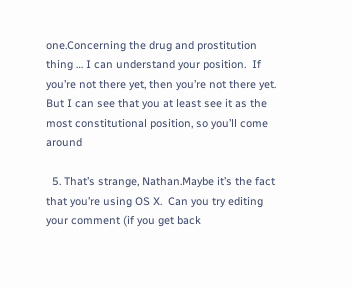one.Concerning the drug and prostitution thing … I can understand your position.  If you’re not there yet, then you’re not there yet.  But I can see that you at least see it as the most constitutional position, so you’ll come around

  5. That’s strange, Nathan.Maybe it’s the fact that you’re using OS X.  Can you try editing your comment (if you get back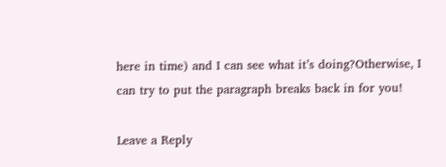here in time) and I can see what it’s doing?Otherwise, I can try to put the paragraph breaks back in for you!

Leave a Reply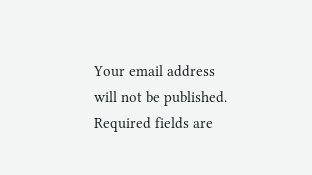Your email address will not be published. Required fields are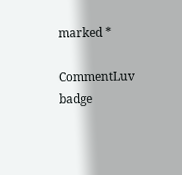marked *

CommentLuv badge